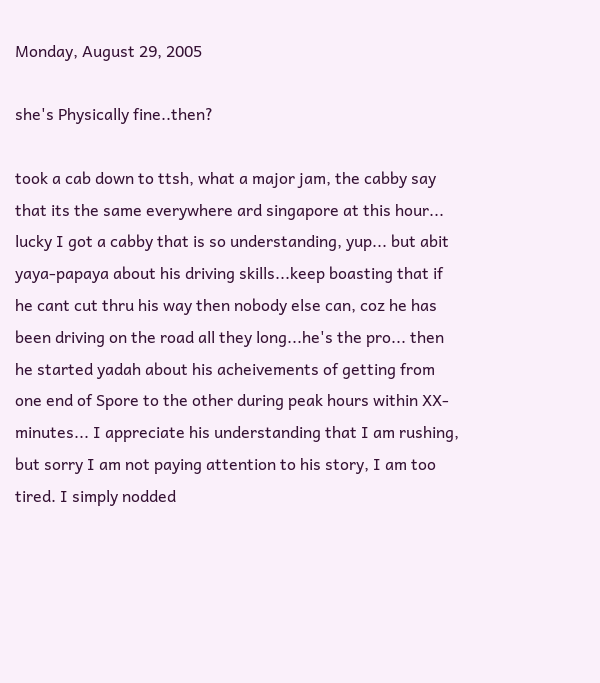Monday, August 29, 2005

she's Physically fine..then?

took a cab down to ttsh, what a major jam, the cabby say that its the same everywhere ard singapore at this hour... lucky I got a cabby that is so understanding, yup... but abit yaya-papaya about his driving skills...keep boasting that if he cant cut thru his way then nobody else can, coz he has been driving on the road all they long...he's the pro... then he started yadah about his acheivements of getting from one end of Spore to the other during peak hours within XX-minutes... I appreciate his understanding that I am rushing, but sorry I am not paying attention to his story, I am too tired. I simply nodded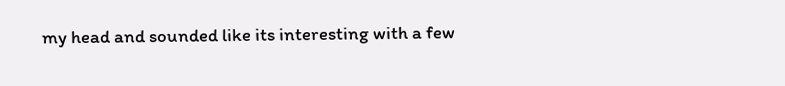my head and sounded like its interesting with a few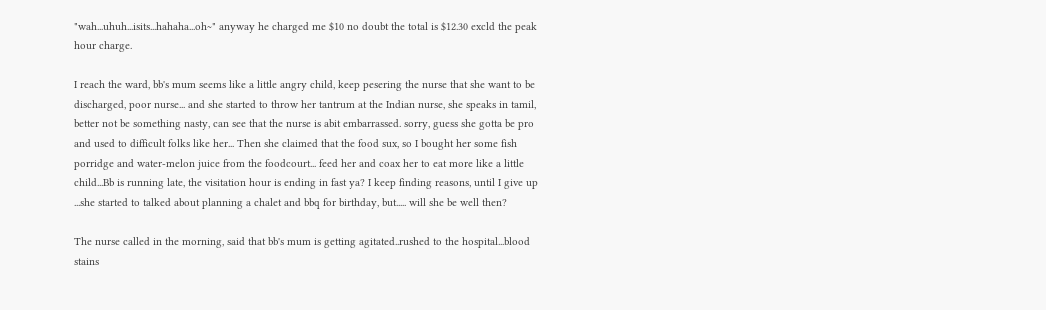"wah...uhuh...isits...hahaha...oh~" anyway he charged me $10 no doubt the total is $12.30 excld the peak hour charge.

I reach the ward, bb's mum seems like a little angry child, keep pesering the nurse that she want to be discharged, poor nurse... and she started to throw her tantrum at the Indian nurse, she speaks in tamil, better not be something nasty, can see that the nurse is abit embarrassed. sorry, guess she gotta be pro and used to difficult folks like her... Then she claimed that the food sux, so I bought her some fish porridge and water-melon juice from the foodcourt... feed her and coax her to eat more like a little child...Bb is running late, the visitation hour is ending in fast ya? I keep finding reasons, until I give up ...she started to talked about planning a chalet and bbq for birthday, but..... will she be well then?

The nurse called in the morning, said that bb's mum is getting agitated..rushed to the hospital...blood stains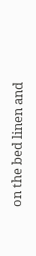on the bed linen and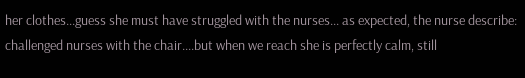her clothes...guess she must have struggled with the nurses... as expected, the nurse describe: challenged nurses with the chair....but when we reach she is perfectly calm, still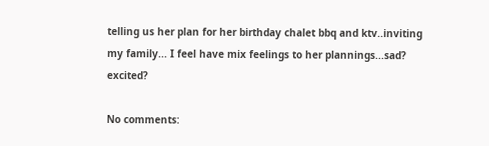telling us her plan for her birthday chalet bbq and ktv..inviting my family... I feel have mix feelings to her plannings...sad? excited?

No comments: